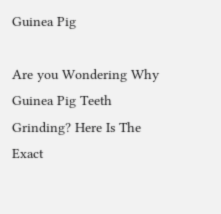Guinea Pig

Are you Wondering Why Guinea Pig Teeth Grinding? Here Is The Exact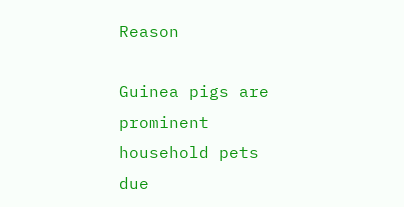Reason

Guinea pigs are prominent household pets due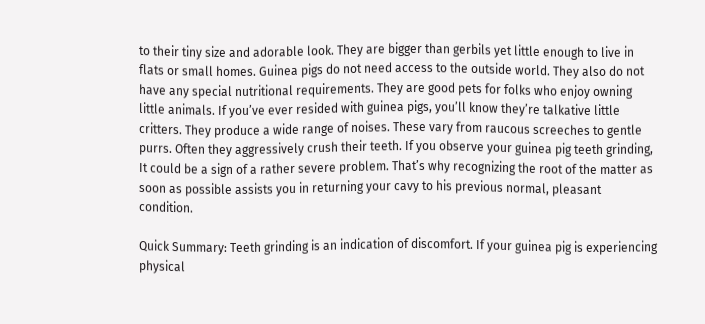to their tiny size and adorable look. They are bigger than gerbils yet little enough to live in flats or small homes. Guinea pigs do not need access to the outside world. They also do not have any special nutritional requirements. They are good pets for folks who enjoy owning little animals. If you’ve ever resided with guinea pigs, you’ll know they’re talkative little critters. They produce a wide range of noises. These vary from raucous screeches to gentle purrs. Often they aggressively crush their teeth. If you observe your guinea pig teeth grinding, It could be a sign of a rather severe problem. That’s why recognizing the root of the matter as soon as possible assists you in returning your cavy to his previous normal, pleasant condition.

Quick Summary: Teeth grinding is an indication of discomfort. If your guinea pig is experiencing physical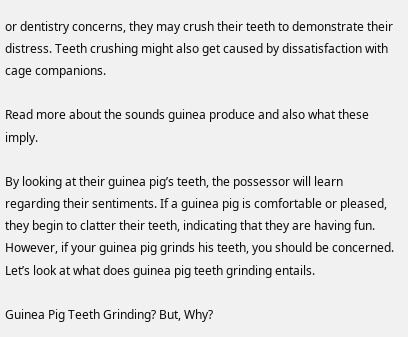or dentistry concerns, they may crush their teeth to demonstrate their distress. Teeth crushing might also get caused by dissatisfaction with cage companions.

Read more about the sounds guinea produce and also what these imply.

By looking at their guinea pig’s teeth, the possessor will learn regarding their sentiments. If a guinea pig is comfortable or pleased, they begin to clatter their teeth, indicating that they are having fun. However, if your guinea pig grinds his teeth, you should be concerned. Let’s look at what does guinea pig teeth grinding entails.

Guinea Pig Teeth Grinding? But, Why?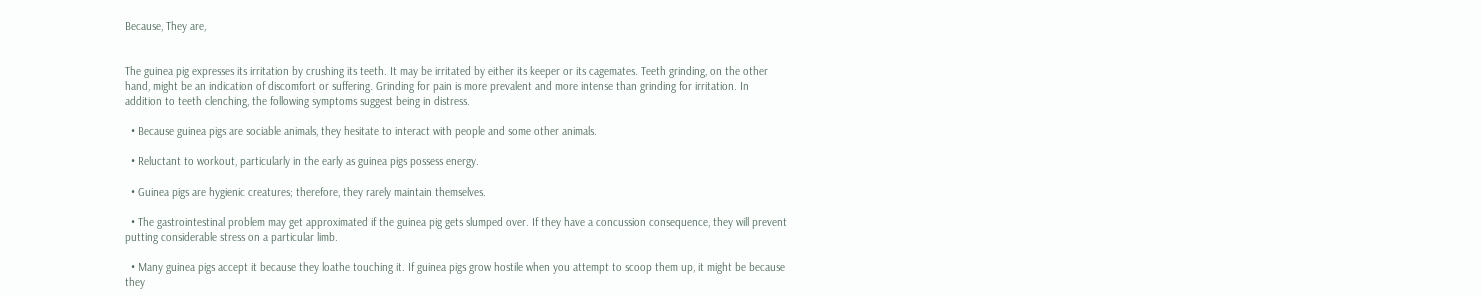Because, They are,


The guinea pig expresses its irritation by crushing its teeth. It may be irritated by either its keeper or its cagemates. Teeth grinding, on the other hand, might be an indication of discomfort or suffering. Grinding for pain is more prevalent and more intense than grinding for irritation. In addition to teeth clenching, the following symptoms suggest being in distress.

  • Because guinea pigs are sociable animals, they hesitate to interact with people and some other animals.

  • Reluctant to workout, particularly in the early as guinea pigs possess energy.

  • Guinea pigs are hygienic creatures; therefore, they rarely maintain themselves.

  • The gastrointestinal problem may get approximated if the guinea pig gets slumped over. If they have a concussion consequence, they will prevent putting considerable stress on a particular limb.

  • Many guinea pigs accept it because they loathe touching it. If guinea pigs grow hostile when you attempt to scoop them up, it might be because they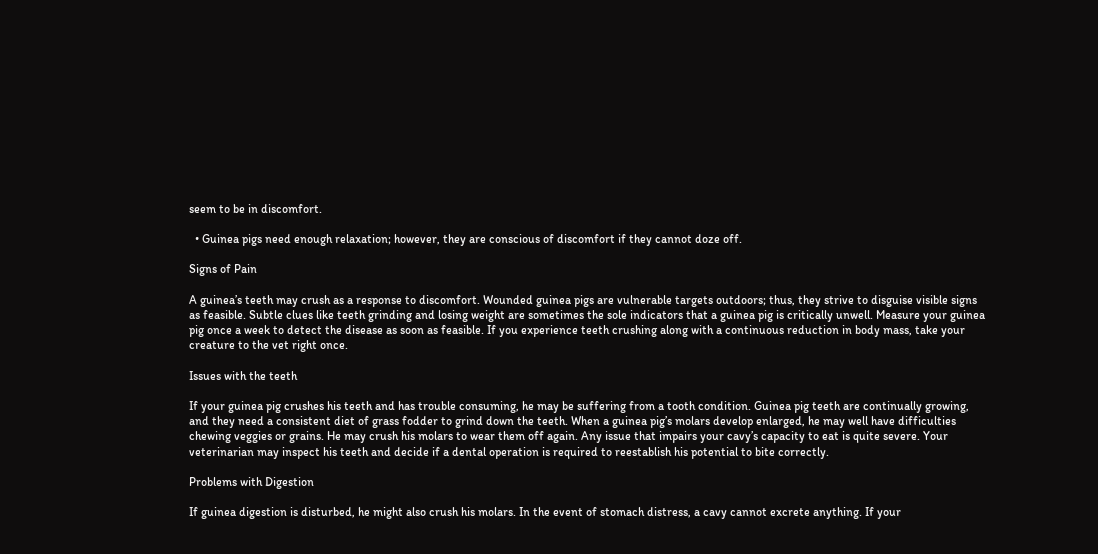seem to be in discomfort.

  • Guinea pigs need enough relaxation; however, they are conscious of discomfort if they cannot doze off.

Signs of Pain

A guinea’s teeth may crush as a response to discomfort. Wounded guinea pigs are vulnerable targets outdoors; thus, they strive to disguise visible signs as feasible. Subtle clues like teeth grinding and losing weight are sometimes the sole indicators that a guinea pig is critically unwell. Measure your guinea pig once a week to detect the disease as soon as feasible. If you experience teeth crushing along with a continuous reduction in body mass, take your creature to the vet right once.

Issues with the teeth

If your guinea pig crushes his teeth and has trouble consuming, he may be suffering from a tooth condition. Guinea pig teeth are continually growing, and they need a consistent diet of grass fodder to grind down the teeth. When a guinea pig’s molars develop enlarged, he may well have difficulties chewing veggies or grains. He may crush his molars to wear them off again. Any issue that impairs your cavy’s capacity to eat is quite severe. Your veterinarian may inspect his teeth and decide if a dental operation is required to reestablish his potential to bite correctly.

Problems with Digestion

If guinea digestion is disturbed, he might also crush his molars. In the event of stomach distress, a cavy cannot excrete anything. If your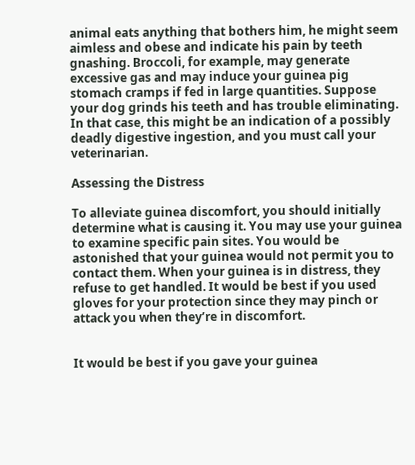animal eats anything that bothers him, he might seem aimless and obese and indicate his pain by teeth gnashing. Broccoli, for example, may generate excessive gas and may induce your guinea pig stomach cramps if fed in large quantities. Suppose your dog grinds his teeth and has trouble eliminating. In that case, this might be an indication of a possibly deadly digestive ingestion, and you must call your veterinarian.

Assessing the Distress

To alleviate guinea discomfort, you should initially determine what is causing it. You may use your guinea to examine specific pain sites. You would be astonished that your guinea would not permit you to contact them. When your guinea is in distress, they refuse to get handled. It would be best if you used gloves for your protection since they may pinch or attack you when they’re in discomfort.


It would be best if you gave your guinea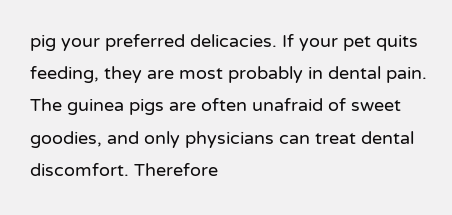pig your preferred delicacies. If your pet quits feeding, they are most probably in dental pain. The guinea pigs are often unafraid of sweet goodies, and only physicians can treat dental discomfort. Therefore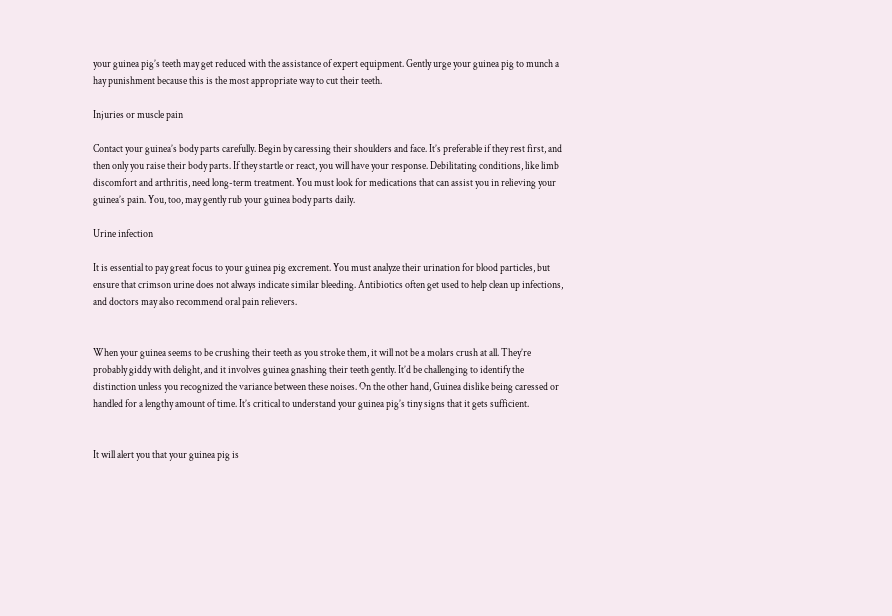your guinea pig’s teeth may get reduced with the assistance of expert equipment. Gently urge your guinea pig to munch a hay punishment because this is the most appropriate way to cut their teeth.

Injuries or muscle pain

Contact your guinea’s body parts carefully. Begin by caressing their shoulders and face. It’s preferable if they rest first, and then only you raise their body parts. If they startle or react, you will have your response. Debilitating conditions, like limb discomfort and arthritis, need long-term treatment. You must look for medications that can assist you in relieving your guinea’s pain. You, too, may gently rub your guinea body parts daily.

Urine infection

It is essential to pay great focus to your guinea pig excrement. You must analyze their urination for blood particles, but ensure that crimson urine does not always indicate similar bleeding. Antibiotics often get used to help clean up infections, and doctors may also recommend oral pain relievers.


When your guinea seems to be crushing their teeth as you stroke them, it will not be a molars crush at all. They’re probably giddy with delight, and it involves guinea gnashing their teeth gently. It’d be challenging to identify the distinction unless you recognized the variance between these noises. On the other hand, Guinea dislike being caressed or handled for a lengthy amount of time. It’s critical to understand your guinea pig’s tiny signs that it gets sufficient.


It will alert you that your guinea pig is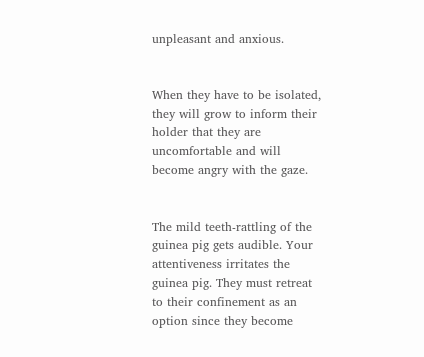unpleasant and anxious.


When they have to be isolated, they will grow to inform their holder that they are uncomfortable and will become angry with the gaze.


The mild teeth-rattling of the guinea pig gets audible. Your attentiveness irritates the guinea pig. They must retreat to their confinement as an option since they become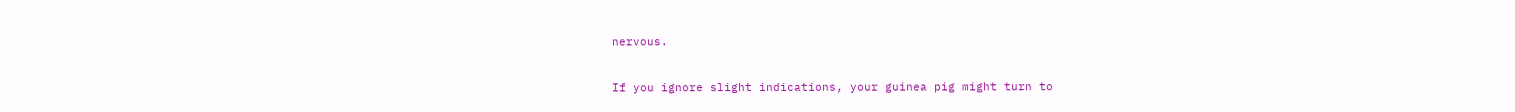nervous.


If you ignore slight indications, your guinea pig might turn to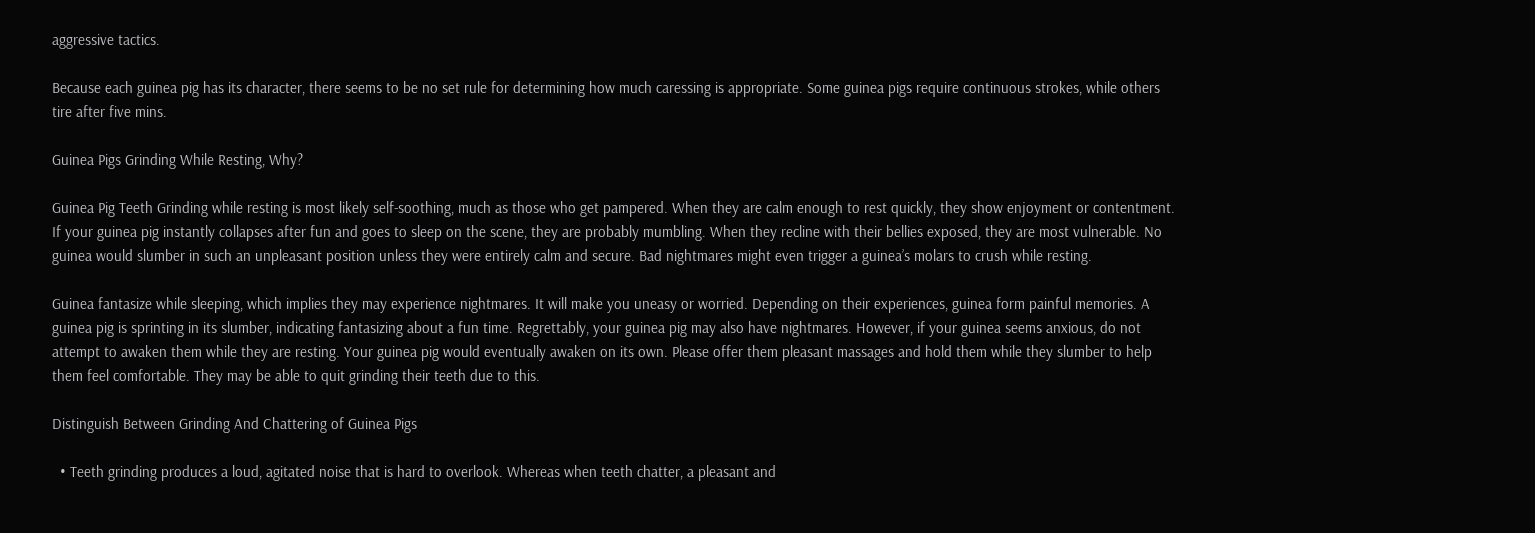aggressive tactics.

Because each guinea pig has its character, there seems to be no set rule for determining how much caressing is appropriate. Some guinea pigs require continuous strokes, while others tire after five mins.

Guinea Pigs Grinding While Resting, Why?

Guinea Pig Teeth Grinding while resting is most likely self-soothing, much as those who get pampered. When they are calm enough to rest quickly, they show enjoyment or contentment. If your guinea pig instantly collapses after fun and goes to sleep on the scene, they are probably mumbling. When they recline with their bellies exposed, they are most vulnerable. No guinea would slumber in such an unpleasant position unless they were entirely calm and secure. Bad nightmares might even trigger a guinea’s molars to crush while resting.

Guinea fantasize while sleeping, which implies they may experience nightmares. It will make you uneasy or worried. Depending on their experiences, guinea form painful memories. A guinea pig is sprinting in its slumber, indicating fantasizing about a fun time. Regrettably, your guinea pig may also have nightmares. However, if your guinea seems anxious, do not attempt to awaken them while they are resting. Your guinea pig would eventually awaken on its own. Please offer them pleasant massages and hold them while they slumber to help them feel comfortable. They may be able to quit grinding their teeth due to this.

Distinguish Between Grinding And Chattering of Guinea Pigs

  • Teeth grinding produces a loud, agitated noise that is hard to overlook. Whereas when teeth chatter, a pleasant and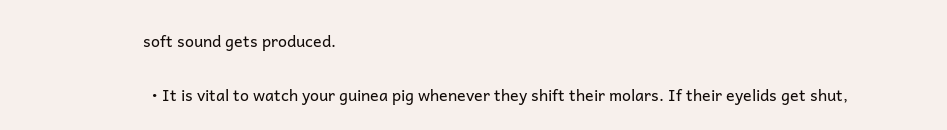soft sound gets produced.

  • It is vital to watch your guinea pig whenever they shift their molars. If their eyelids get shut,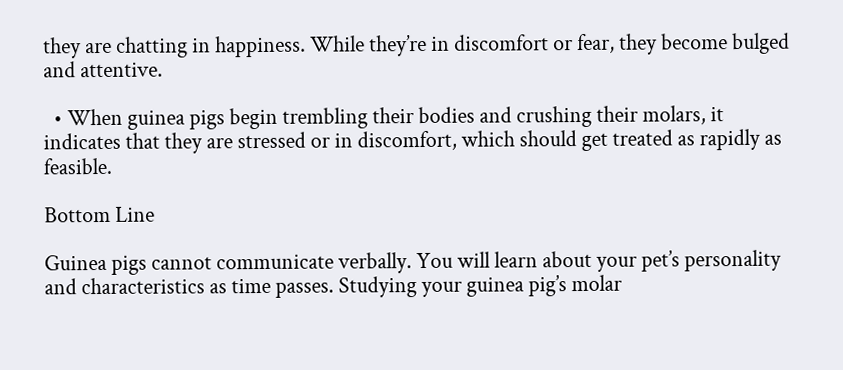they are chatting in happiness. While they’re in discomfort or fear, they become bulged and attentive.

  • When guinea pigs begin trembling their bodies and crushing their molars, it indicates that they are stressed or in discomfort, which should get treated as rapidly as feasible.

Bottom Line

Guinea pigs cannot communicate verbally. You will learn about your pet’s personality and characteristics as time passes. Studying your guinea pig’s molar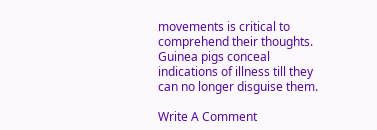movements is critical to comprehend their thoughts. Guinea pigs conceal indications of illness till they can no longer disguise them.

Write A Comment